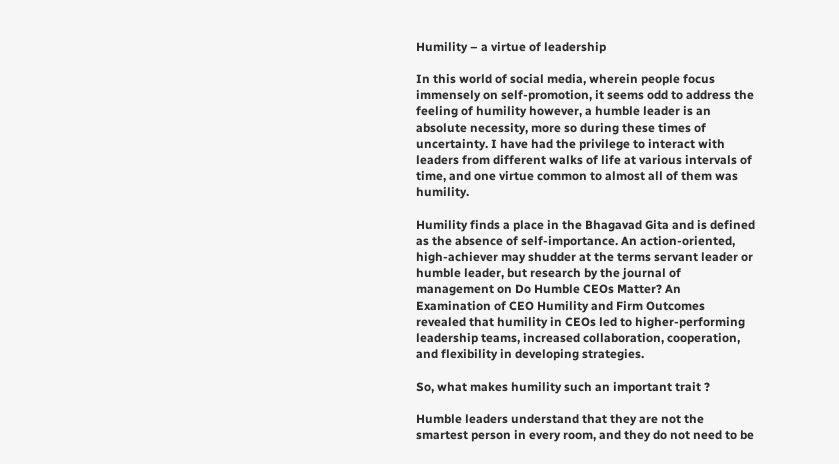Humility – a virtue of leadership

In this world of social media, wherein people focus immensely on self-promotion, it seems odd to address the feeling of humility however, a humble leader is an absolute necessity, more so during these times of uncertainty. I have had the privilege to interact with leaders from different walks of life at various intervals of time, and one virtue common to almost all of them was humility.

Humility finds a place in the Bhagavad Gita and is defined as the absence of self-importance. An action-oriented, high-achiever may shudder at the terms servant leader or humble leader, but research by the journal of management on Do Humble CEOs Matter? An Examination of CEO Humility and Firm Outcomes revealed that humility in CEOs led to higher-performing leadership teams, increased collaboration, cooperation, and flexibility in developing strategies.

So, what makes humility such an important trait ?

Humble leaders understand that they are not the smartest person in every room, and they do not need to be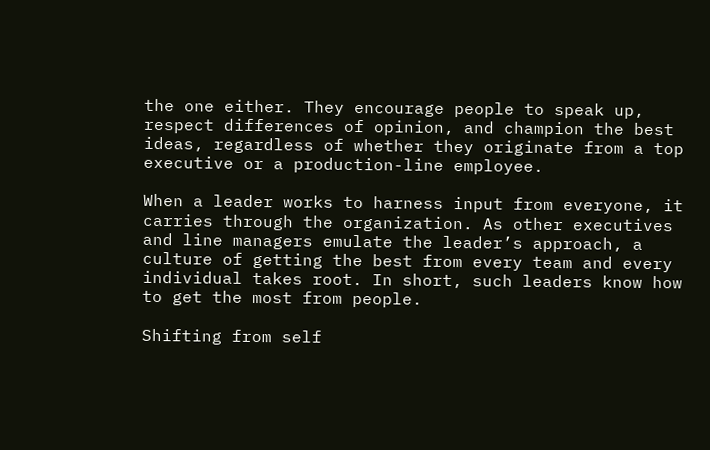the one either. They encourage people to speak up, respect differences of opinion, and champion the best ideas, regardless of whether they originate from a top executive or a production-line employee.

When a leader works to harness input from everyone, it carries through the organization. As other executives and line managers emulate the leader’s approach, a culture of getting the best from every team and every individual takes root. In short, such leaders know how to get the most from people.

Shifting from self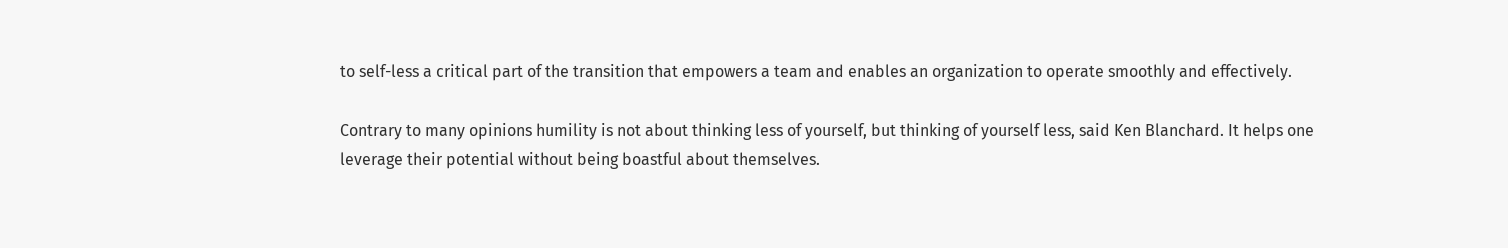to self-less a critical part of the transition that empowers a team and enables an organization to operate smoothly and effectively.

Contrary to many opinions humility is not about thinking less of yourself, but thinking of yourself less, said Ken Blanchard. It helps one leverage their potential without being boastful about themselves.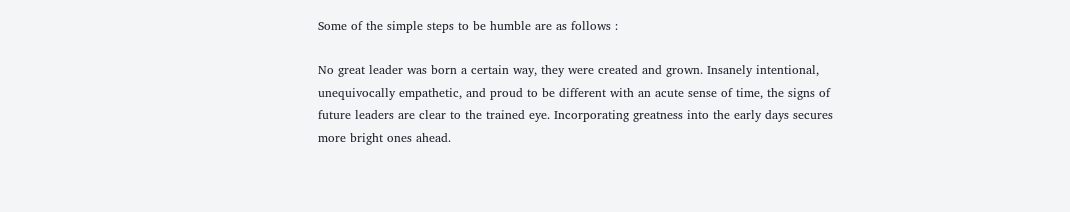Some of the simple steps to be humble are as follows :

No great leader was born a certain way, they were created and grown. Insanely intentional, unequivocally empathetic, and proud to be different with an acute sense of time, the signs of future leaders are clear to the trained eye. Incorporating greatness into the early days secures more bright ones ahead.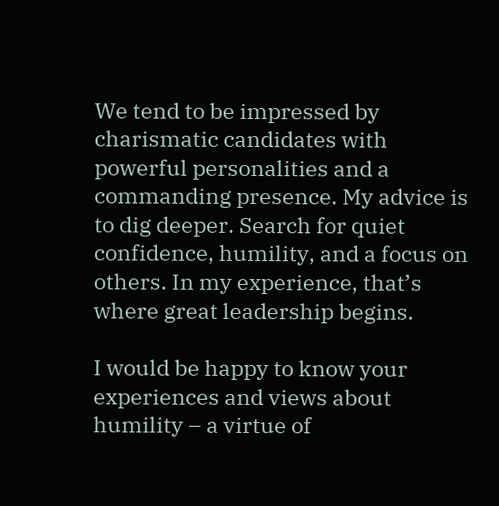We tend to be impressed by charismatic candidates with powerful personalities and a commanding presence. My advice is to dig deeper. Search for quiet confidence, humility, and a focus on others. In my experience, that’s where great leadership begins.

I would be happy to know your experiences and views about humility – a virtue of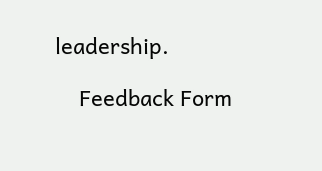leadership.

    Feedback Form